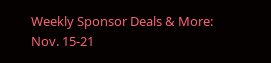Weekly Sponsor Deals & More: Nov. 15-21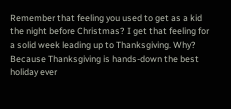Remember that feeling you used to get as a kid the night before Christmas? I get that feeling for a solid week leading up to Thanksgiving. Why? Because Thanksgiving is hands-down the best holiday ever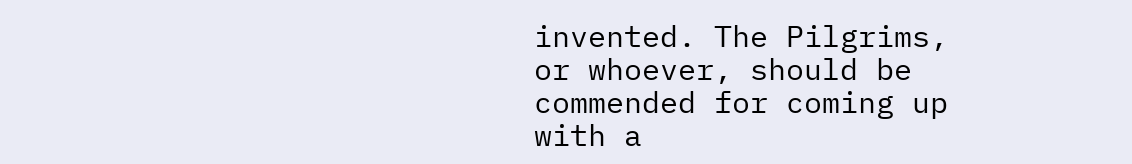invented. The Pilgrims, or whoever, should be commended for coming up with a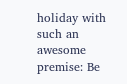holiday with such an awesome premise: Be